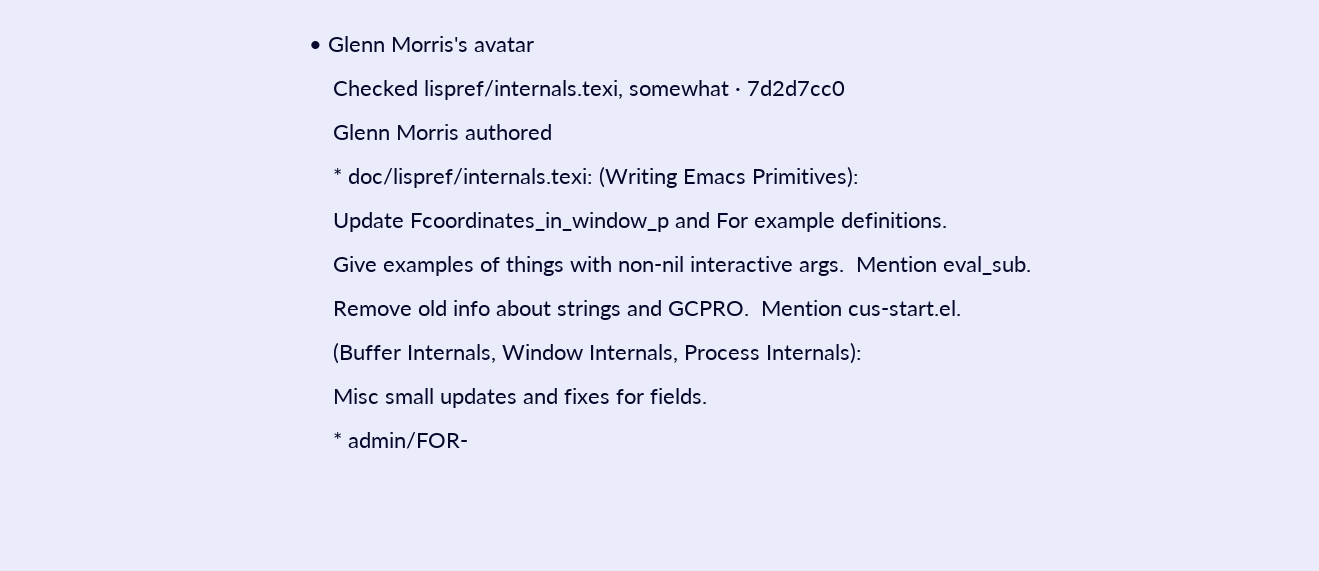• Glenn Morris's avatar
    Checked lispref/internals.texi, somewhat · 7d2d7cc0
    Glenn Morris authored
    * doc/lispref/internals.texi: (Writing Emacs Primitives):
    Update Fcoordinates_in_window_p and For example definitions.
    Give examples of things with non-nil interactive args.  Mention eval_sub.
    Remove old info about strings and GCPRO.  Mention cus-start.el.
    (Buffer Internals, Window Internals, Process Internals):
    Misc small updates and fixes for fields.
    * admin/FOR-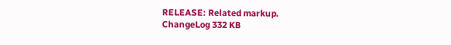RELEASE: Related markup.
ChangeLog 332 KB